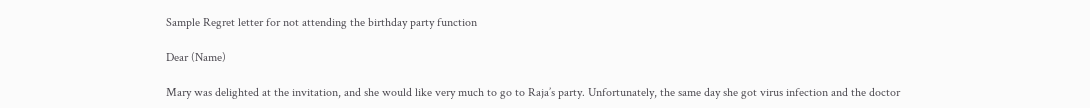Sample Regret letter for not attending the birthday party function

Dear (Name)

Mary was delighted at the invitation, and she would like very much to go to Raja’s party. Unfortunately, the same day she got virus infection and the doctor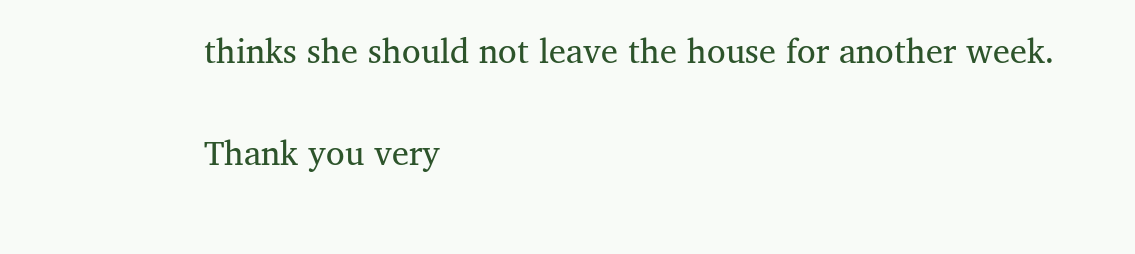thinks she should not leave the house for another week.

Thank you very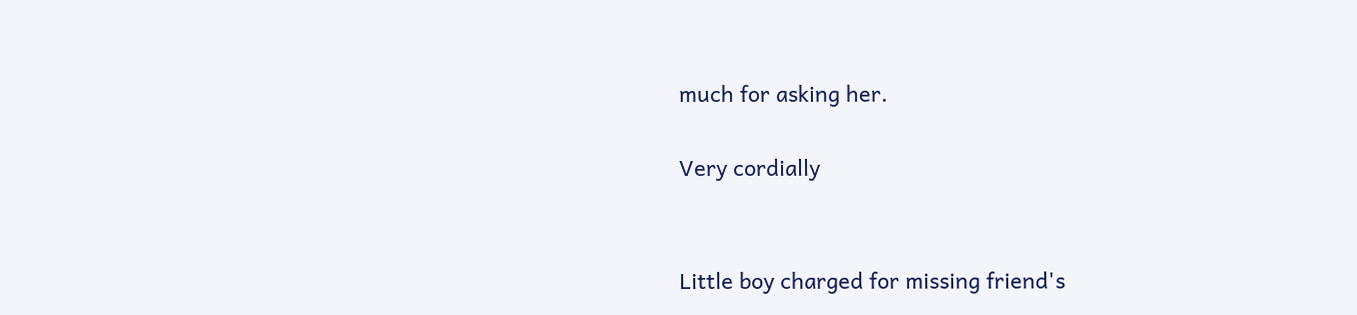much for asking her.

Very cordially


Little boy charged for missing friend's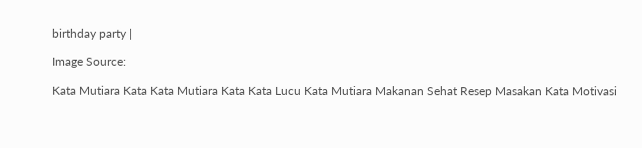birthday party |

Image Source:

Kata Mutiara Kata Kata Mutiara Kata Kata Lucu Kata Mutiara Makanan Sehat Resep Masakan Kata Motivasi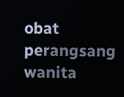obat perangsang wanita